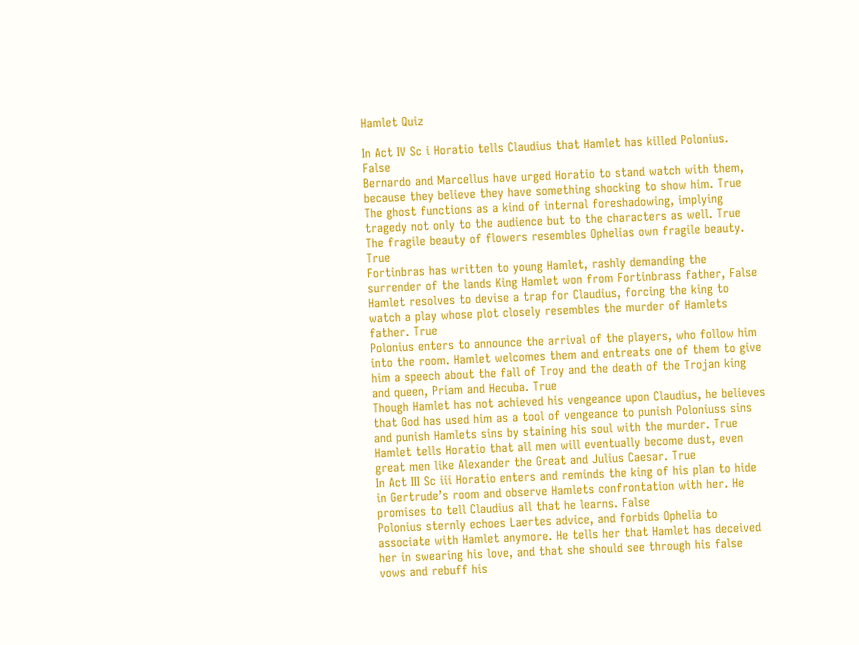Hamlet Quiz

In Act IV Sc i Horatio tells Claudius that Hamlet has killed Polonius. False
Bernardo and Marcellus have urged Horatio to stand watch with them, because they believe they have something shocking to show him. True
The ghost functions as a kind of internal foreshadowing, implying tragedy not only to the audience but to the characters as well. True
The fragile beauty of flowers resembles Ophelias own fragile beauty. True
Fortinbras has written to young Hamlet, rashly demanding the surrender of the lands King Hamlet won from Fortinbrass father, False
Hamlet resolves to devise a trap for Claudius, forcing the king to watch a play whose plot closely resembles the murder of Hamlets father. True
Polonius enters to announce the arrival of the players, who follow him into the room. Hamlet welcomes them and entreats one of them to give him a speech about the fall of Troy and the death of the Trojan king and queen, Priam and Hecuba. True
Though Hamlet has not achieved his vengeance upon Claudius, he believes that God has used him as a tool of vengeance to punish Poloniuss sins and punish Hamlets sins by staining his soul with the murder. True
Hamlet tells Horatio that all men will eventually become dust, even great men like Alexander the Great and Julius Caesar. True
In Act III Sc iii Horatio enters and reminds the king of his plan to hide in Gertrude’s room and observe Hamlets confrontation with her. He promises to tell Claudius all that he learns. False
Polonius sternly echoes Laertes advice, and forbids Ophelia to associate with Hamlet anymore. He tells her that Hamlet has deceived her in swearing his love, and that she should see through his false vows and rebuff his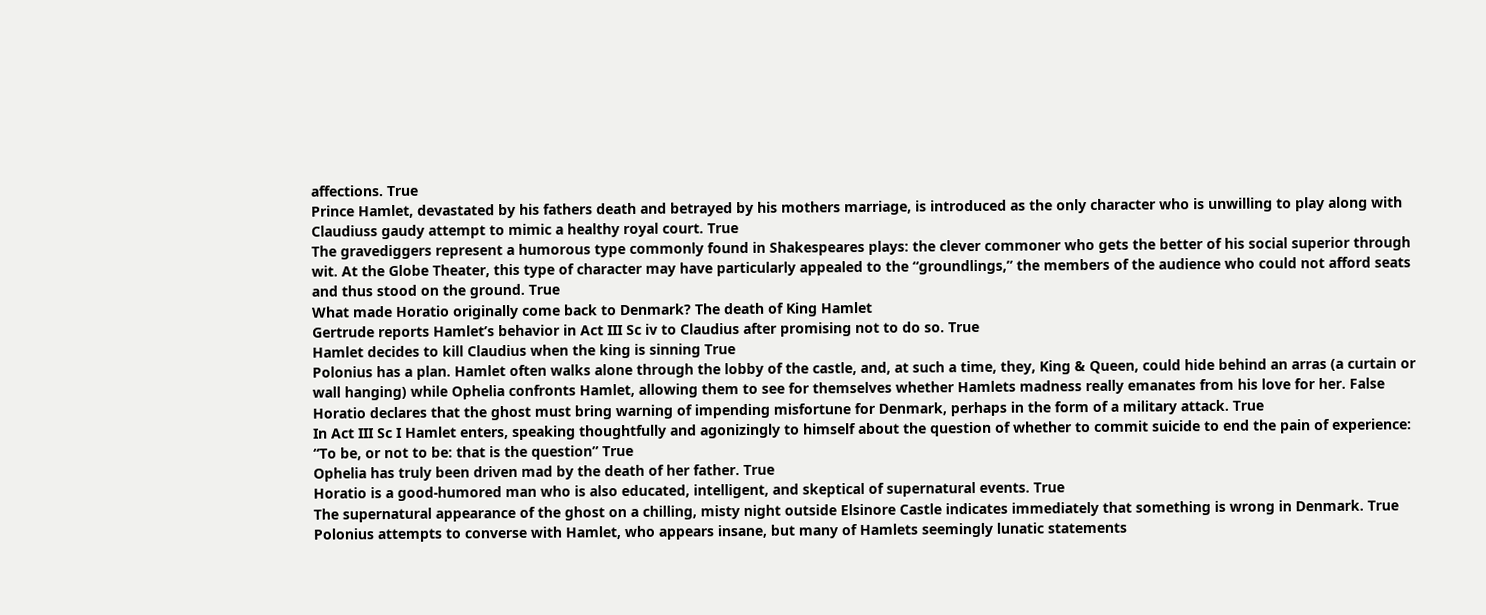affections. True
Prince Hamlet, devastated by his fathers death and betrayed by his mothers marriage, is introduced as the only character who is unwilling to play along with Claudiuss gaudy attempt to mimic a healthy royal court. True
The gravediggers represent a humorous type commonly found in Shakespeares plays: the clever commoner who gets the better of his social superior through wit. At the Globe Theater, this type of character may have particularly appealed to the “groundlings,” the members of the audience who could not afford seats and thus stood on the ground. True
What made Horatio originally come back to Denmark? The death of King Hamlet
Gertrude reports Hamlet’s behavior in Act III Sc iv to Claudius after promising not to do so. True
Hamlet decides to kill Claudius when the king is sinning True
Polonius has a plan. Hamlet often walks alone through the lobby of the castle, and, at such a time, they, King & Queen, could hide behind an arras (a curtain or wall hanging) while Ophelia confronts Hamlet, allowing them to see for themselves whether Hamlets madness really emanates from his love for her. False
Horatio declares that the ghost must bring warning of impending misfortune for Denmark, perhaps in the form of a military attack. True
In Act III Sc I Hamlet enters, speaking thoughtfully and agonizingly to himself about the question of whether to commit suicide to end the pain of experience: “To be, or not to be: that is the question” True
Ophelia has truly been driven mad by the death of her father. True
Horatio is a good-humored man who is also educated, intelligent, and skeptical of supernatural events. True
The supernatural appearance of the ghost on a chilling, misty night outside Elsinore Castle indicates immediately that something is wrong in Denmark. True
Polonius attempts to converse with Hamlet, who appears insane, but many of Hamlets seemingly lunatic statements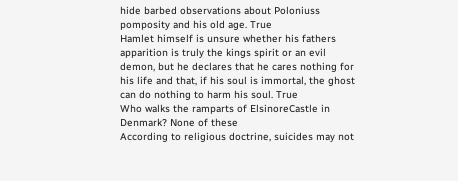hide barbed observations about Poloniuss pomposity and his old age. True
Hamlet himself is unsure whether his fathers apparition is truly the kings spirit or an evil demon, but he declares that he cares nothing for his life and that, if his soul is immortal, the ghost can do nothing to harm his soul. True
Who walks the ramparts of ElsinoreCastle in Denmark? None of these
According to religious doctrine, suicides may not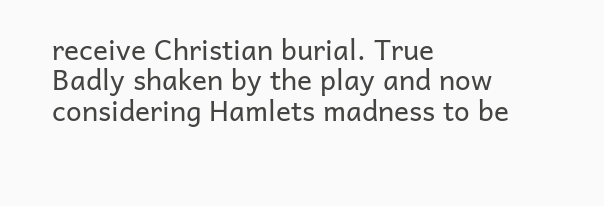receive Christian burial. True
Badly shaken by the play and now considering Hamlets madness to be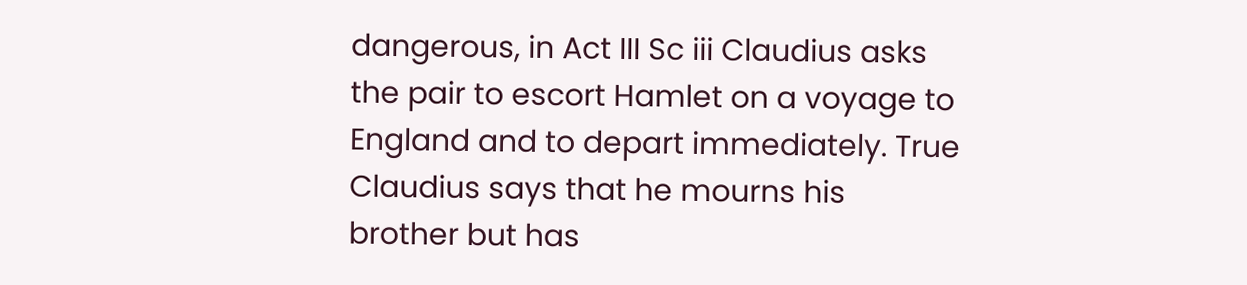dangerous, in Act III Sc iii Claudius asks the pair to escort Hamlet on a voyage to England and to depart immediately. True
Claudius says that he mourns his brother but has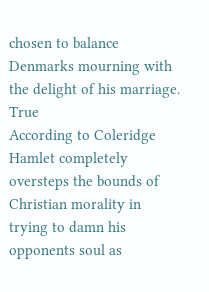chosen to balance Denmarks mourning with the delight of his marriage. True
According to Coleridge Hamlet completely oversteps the bounds of Christian morality in trying to damn his opponents soul as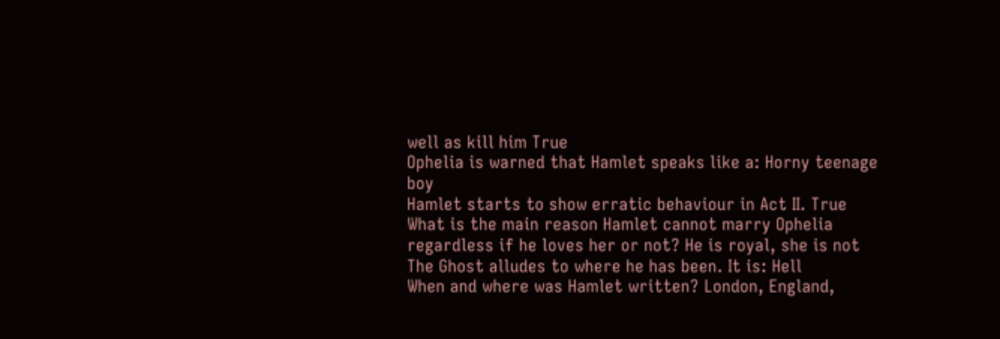well as kill him True
Ophelia is warned that Hamlet speaks like a: Horny teenage boy
Hamlet starts to show erratic behaviour in Act II. True
What is the main reason Hamlet cannot marry Ophelia regardless if he loves her or not? He is royal, she is not
The Ghost alludes to where he has been. It is: Hell
When and where was Hamlet written? London, England,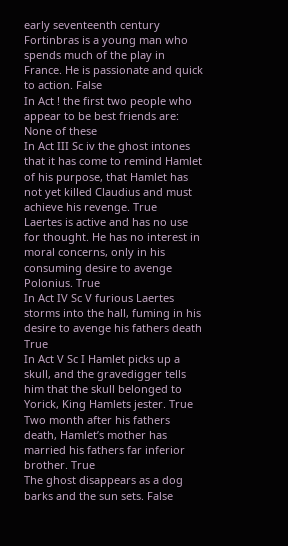early seventeenth century
Fortinbras is a young man who spends much of the play in France. He is passionate and quick to action. False
In Act ! the first two people who appear to be best friends are: None of these
In Act III Sc iv the ghost intones that it has come to remind Hamlet of his purpose, that Hamlet has not yet killed Claudius and must achieve his revenge. True
Laertes is active and has no use for thought. He has no interest in moral concerns, only in his consuming desire to avenge Polonius. True
In Act IV Sc V furious Laertes storms into the hall, fuming in his desire to avenge his fathers death True
In Act V Sc I Hamlet picks up a skull, and the gravedigger tells him that the skull belonged to Yorick, King Hamlets jester. True
Two month after his fathers death, Hamlet’s mother has married his fathers far inferior brother. True
The ghost disappears as a dog barks and the sun sets. False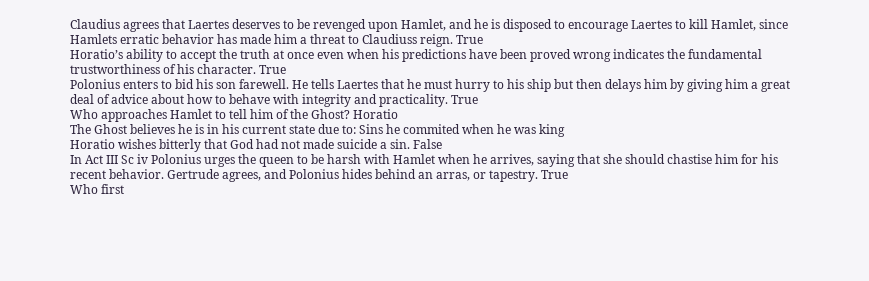Claudius agrees that Laertes deserves to be revenged upon Hamlet, and he is disposed to encourage Laertes to kill Hamlet, since Hamlets erratic behavior has made him a threat to Claudiuss reign. True
Horatio’s ability to accept the truth at once even when his predictions have been proved wrong indicates the fundamental trustworthiness of his character. True
Polonius enters to bid his son farewell. He tells Laertes that he must hurry to his ship but then delays him by giving him a great deal of advice about how to behave with integrity and practicality. True
Who approaches Hamlet to tell him of the Ghost? Horatio
The Ghost believes he is in his current state due to: Sins he commited when he was king
Horatio wishes bitterly that God had not made suicide a sin. False
In Act III Sc iv Polonius urges the queen to be harsh with Hamlet when he arrives, saying that she should chastise him for his recent behavior. Gertrude agrees, and Polonius hides behind an arras, or tapestry. True
Who first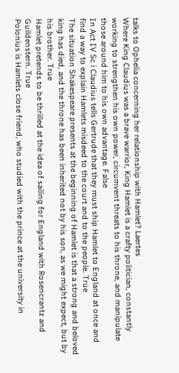talks to Ophelia concerning her relationship with Hamlet? Laertes
Where King Claudius was a brave warrior, King Hamlet is a crafty politician, constantly working to strengthen his own power, circumvent threats to his throne, and manipulate those around him to his own advantage. False
In Act IV Sc i Claudius tells Gertrude that they must ship Hamlet to England at once and find a way to explain Hamlets misdeed to the court and to the people. True
The situation Shakespeare presents at the beginning of Hamlet is that a strong and beloved king has died, and the throne has been inherited not by his son, as we might expect, but by his brother. True
Hamlet pretends to be thrilled at the idea of sailing for England with Rosencrantz and Guildenstern. True
Polonius is Hamlets close friend, who studied with the prince at the university in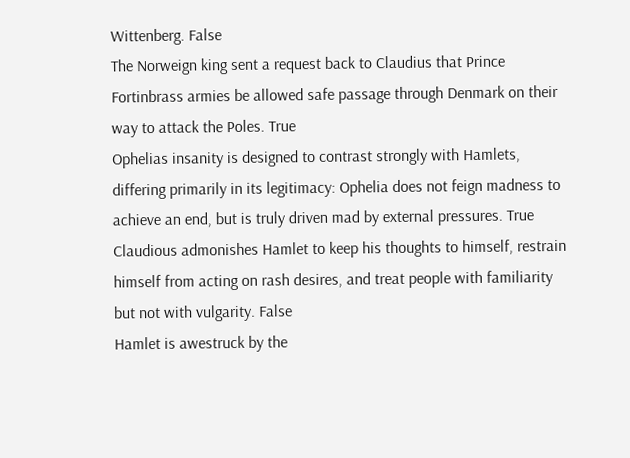Wittenberg. False
The Norweign king sent a request back to Claudius that Prince Fortinbrass armies be allowed safe passage through Denmark on their way to attack the Poles. True
Ophelias insanity is designed to contrast strongly with Hamlets, differing primarily in its legitimacy: Ophelia does not feign madness to achieve an end, but is truly driven mad by external pressures. True
Claudious admonishes Hamlet to keep his thoughts to himself, restrain himself from acting on rash desires, and treat people with familiarity but not with vulgarity. False
Hamlet is awestruck by the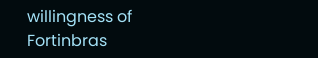willingness of Fortinbras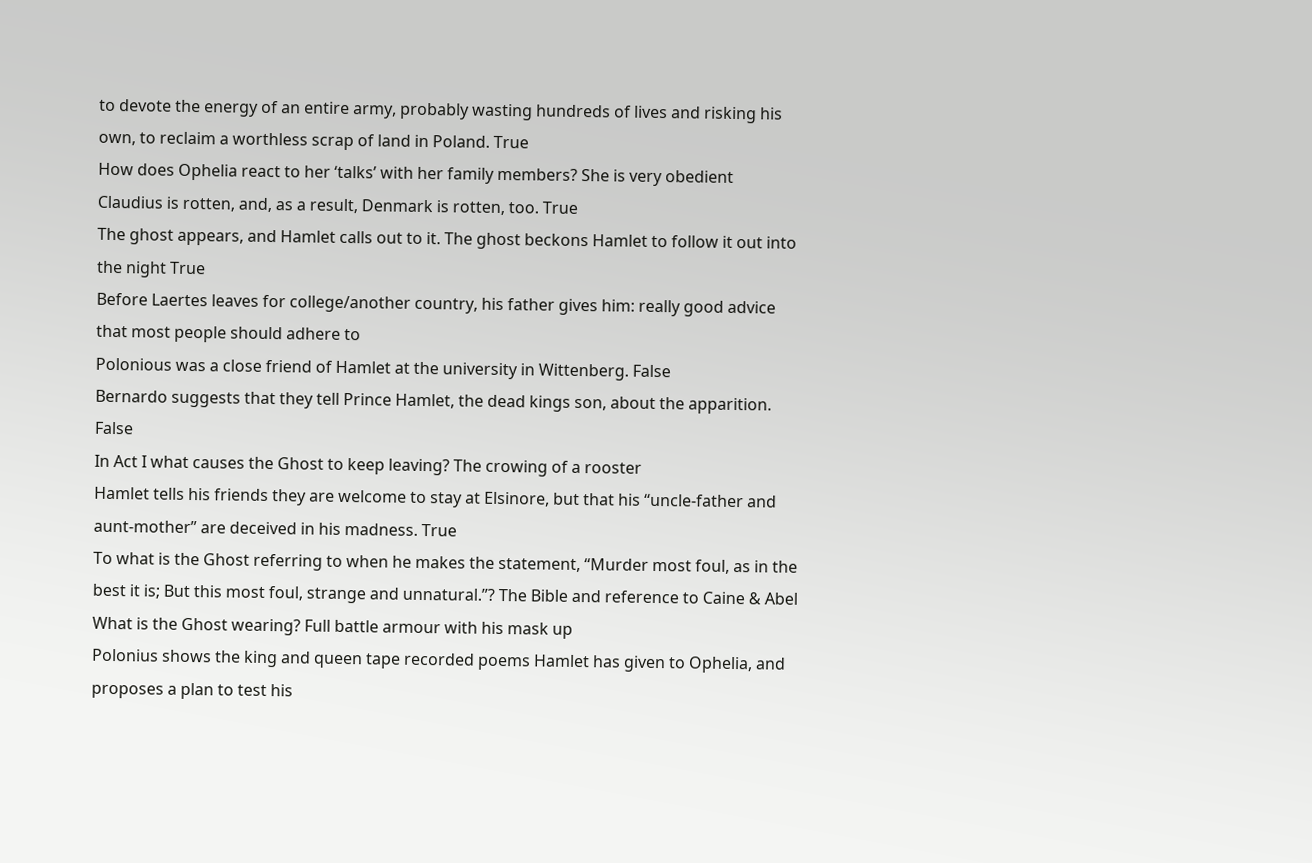to devote the energy of an entire army, probably wasting hundreds of lives and risking his own, to reclaim a worthless scrap of land in Poland. True
How does Ophelia react to her ‘talks’ with her family members? She is very obedient
Claudius is rotten, and, as a result, Denmark is rotten, too. True
The ghost appears, and Hamlet calls out to it. The ghost beckons Hamlet to follow it out into the night True
Before Laertes leaves for college/another country, his father gives him: really good advice that most people should adhere to
Polonious was a close friend of Hamlet at the university in Wittenberg. False
Bernardo suggests that they tell Prince Hamlet, the dead kings son, about the apparition. False
In Act I what causes the Ghost to keep leaving? The crowing of a rooster
Hamlet tells his friends they are welcome to stay at Elsinore, but that his “uncle-father and aunt-mother” are deceived in his madness. True
To what is the Ghost referring to when he makes the statement, “Murder most foul, as in the best it is; But this most foul, strange and unnatural.”? The Bible and reference to Caine & Abel
What is the Ghost wearing? Full battle armour with his mask up
Polonius shows the king and queen tape recorded poems Hamlet has given to Ophelia, and proposes a plan to test his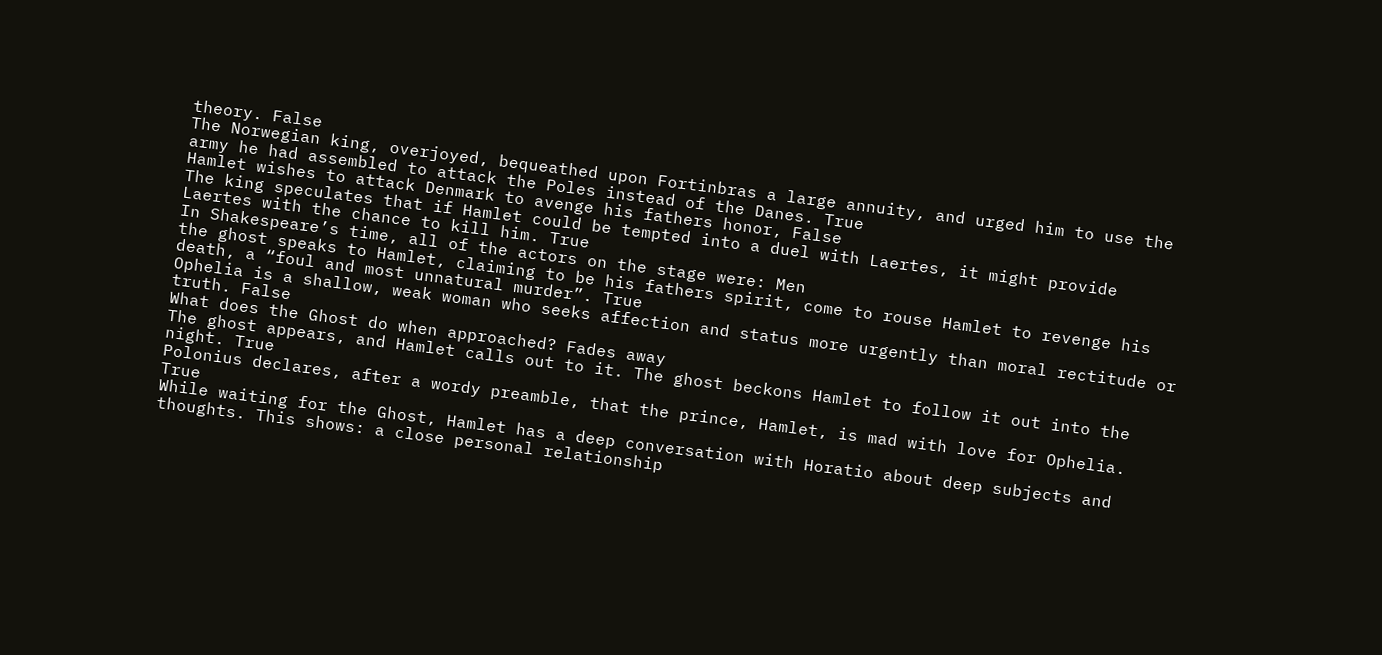theory. False
The Norwegian king, overjoyed, bequeathed upon Fortinbras a large annuity, and urged him to use the army he had assembled to attack the Poles instead of the Danes. True
Hamlet wishes to attack Denmark to avenge his fathers honor, False
The king speculates that if Hamlet could be tempted into a duel with Laertes, it might provide Laertes with the chance to kill him. True
In Shakespeare’s time, all of the actors on the stage were: Men
the ghost speaks to Hamlet, claiming to be his fathers spirit, come to rouse Hamlet to revenge his death, a “foul and most unnatural murder”. True
Ophelia is a shallow, weak woman who seeks affection and status more urgently than moral rectitude or truth. False
What does the Ghost do when approached? Fades away
The ghost appears, and Hamlet calls out to it. The ghost beckons Hamlet to follow it out into the night. True
Polonius declares, after a wordy preamble, that the prince, Hamlet, is mad with love for Ophelia. True
While waiting for the Ghost, Hamlet has a deep conversation with Horatio about deep subjects and thoughts. This shows: a close personal relationship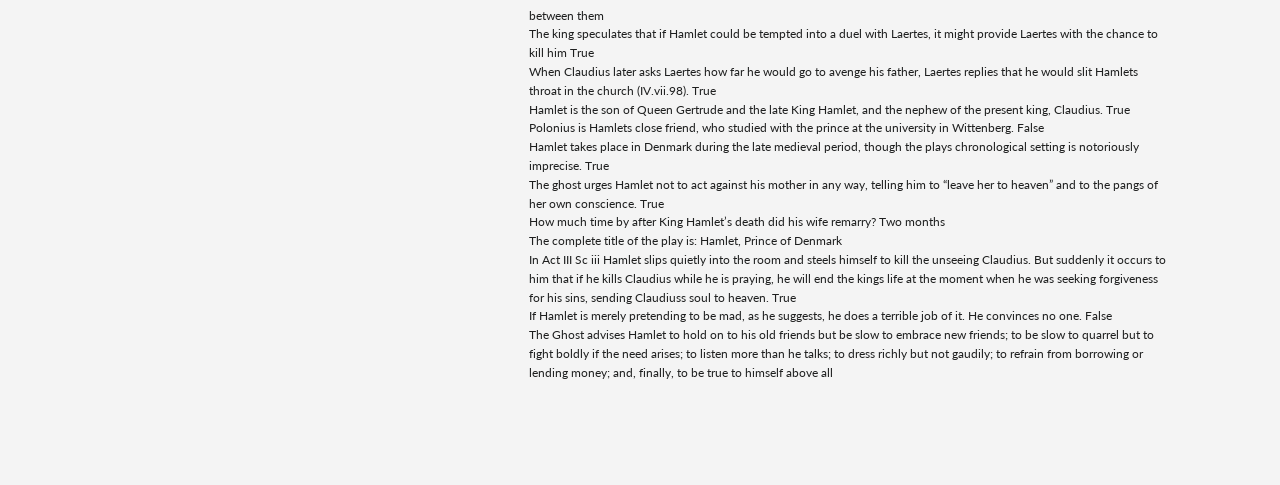between them
The king speculates that if Hamlet could be tempted into a duel with Laertes, it might provide Laertes with the chance to kill him True
When Claudius later asks Laertes how far he would go to avenge his father, Laertes replies that he would slit Hamlets throat in the church (IV.vii.98). True
Hamlet is the son of Queen Gertrude and the late King Hamlet, and the nephew of the present king, Claudius. True
Polonius is Hamlets close friend, who studied with the prince at the university in Wittenberg. False
Hamlet takes place in Denmark during the late medieval period, though the plays chronological setting is notoriously imprecise. True
The ghost urges Hamlet not to act against his mother in any way, telling him to “leave her to heaven” and to the pangs of her own conscience. True
How much time by after King Hamlet’s death did his wife remarry? Two months
The complete title of the play is: Hamlet, Prince of Denmark
In Act III Sc iii Hamlet slips quietly into the room and steels himself to kill the unseeing Claudius. But suddenly it occurs to him that if he kills Claudius while he is praying, he will end the kings life at the moment when he was seeking forgiveness for his sins, sending Claudiuss soul to heaven. True
If Hamlet is merely pretending to be mad, as he suggests, he does a terrible job of it. He convinces no one. False
The Ghost advises Hamlet to hold on to his old friends but be slow to embrace new friends; to be slow to quarrel but to fight boldly if the need arises; to listen more than he talks; to dress richly but not gaudily; to refrain from borrowing or lending money; and, finally, to be true to himself above all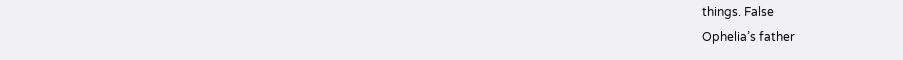things. False
Ophelia’s father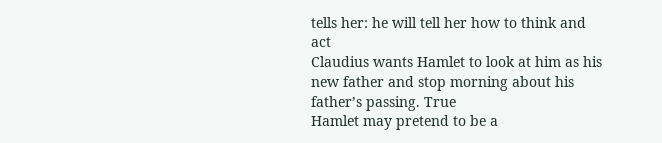tells her: he will tell her how to think and act
Claudius wants Hamlet to look at him as his new father and stop morning about his father’s passing. True
Hamlet may pretend to be a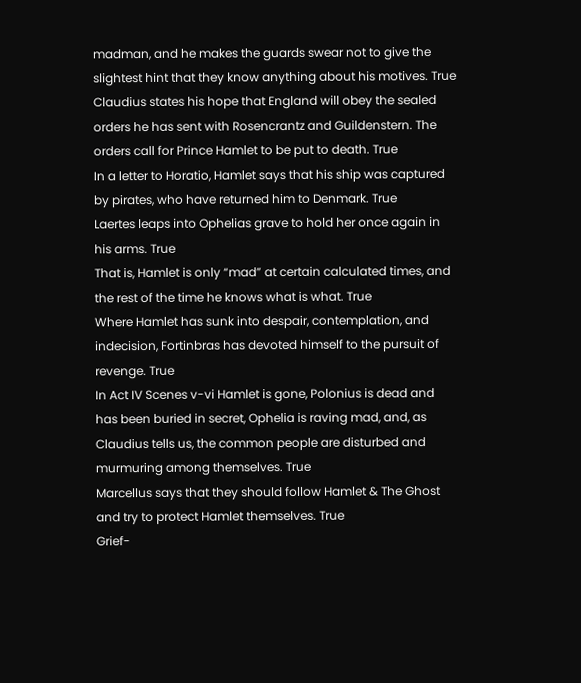madman, and he makes the guards swear not to give the slightest hint that they know anything about his motives. True
Claudius states his hope that England will obey the sealed orders he has sent with Rosencrantz and Guildenstern. The orders call for Prince Hamlet to be put to death. True
In a letter to Horatio, Hamlet says that his ship was captured by pirates, who have returned him to Denmark. True
Laertes leaps into Ophelias grave to hold her once again in his arms. True
That is, Hamlet is only “mad” at certain calculated times, and the rest of the time he knows what is what. True
Where Hamlet has sunk into despair, contemplation, and indecision, Fortinbras has devoted himself to the pursuit of revenge. True
In Act IV Scenes v-vi Hamlet is gone, Polonius is dead and has been buried in secret, Ophelia is raving mad, and, as Claudius tells us, the common people are disturbed and murmuring among themselves. True
Marcellus says that they should follow Hamlet & The Ghost and try to protect Hamlet themselves. True
Grief-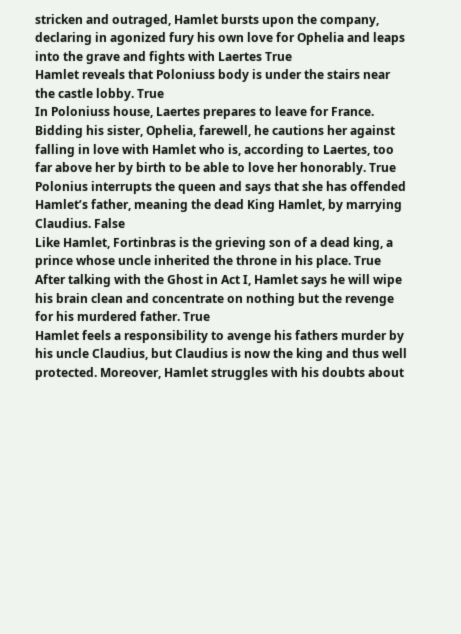stricken and outraged, Hamlet bursts upon the company, declaring in agonized fury his own love for Ophelia and leaps into the grave and fights with Laertes True
Hamlet reveals that Poloniuss body is under the stairs near the castle lobby. True
In Poloniuss house, Laertes prepares to leave for France. Bidding his sister, Ophelia, farewell, he cautions her against falling in love with Hamlet who is, according to Laertes, too far above her by birth to be able to love her honorably. True
Polonius interrupts the queen and says that she has offended Hamlet’s father, meaning the dead King Hamlet, by marrying Claudius. False
Like Hamlet, Fortinbras is the grieving son of a dead king, a prince whose uncle inherited the throne in his place. True
After talking with the Ghost in Act I, Hamlet says he will wipe his brain clean and concentrate on nothing but the revenge for his murdered father. True
Hamlet feels a responsibility to avenge his fathers murder by his uncle Claudius, but Claudius is now the king and thus well protected. Moreover, Hamlet struggles with his doubts about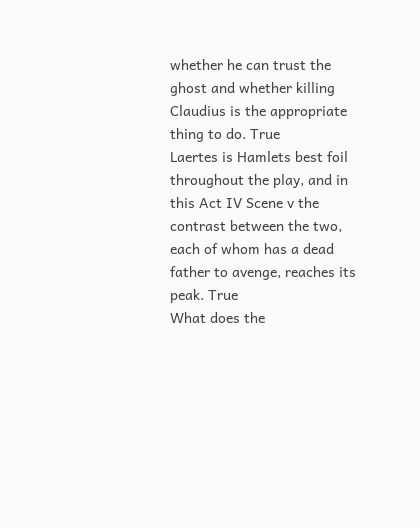whether he can trust the ghost and whether killing Claudius is the appropriate thing to do. True
Laertes is Hamlets best foil throughout the play, and in this Act IV Scene v the contrast between the two, each of whom has a dead father to avenge, reaches its peak. True
What does the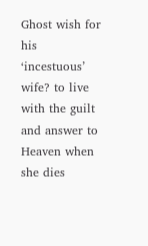Ghost wish for his ‘incestuous’ wife? to live with the guilt and answer to Heaven when she dies